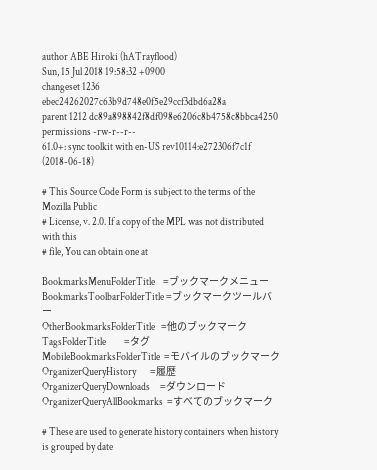author ABE Hiroki (hATrayflood)
Sun, 15 Jul 2018 19:58:32 +0900
changeset 1236 ebec24262027c63b9d748e0f5e29ccf3dbd6a28a
parent 1212 dc89a898842f8df098e6206c8b4758c8bbca4250
permissions -rw-r--r--
61.0+: sync toolkit with en-US rev10114:e272306f7c1f (2018-06-18)

# This Source Code Form is subject to the terms of the Mozilla Public
# License, v. 2.0. If a copy of the MPL was not distributed with this
# file, You can obtain one at

BookmarksMenuFolderTitle    =ブックマークメニュー
BookmarksToolbarFolderTitle =ブックマークツールバー
OtherBookmarksFolderTitle   =他のブックマーク
TagsFolderTitle         =タグ
MobileBookmarksFolderTitle  =モバイルのブックマーク
OrganizerQueryHistory       =履歴
OrganizerQueryDownloads     =ダウンロード
OrganizerQueryAllBookmarks  =すべてのブックマーク

# These are used to generate history containers when history is grouped by date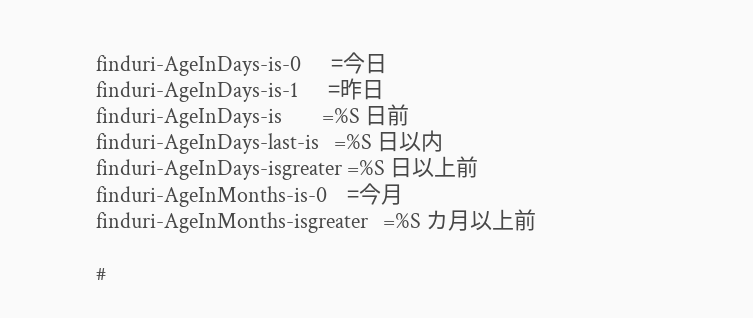finduri-AgeInDays-is-0      =今日
finduri-AgeInDays-is-1      =昨日
finduri-AgeInDays-is        =%S 日前
finduri-AgeInDays-last-is   =%S 日以内
finduri-AgeInDays-isgreater =%S 日以上前
finduri-AgeInMonths-is-0    =今月
finduri-AgeInMonths-isgreater   =%S カ月以上前

#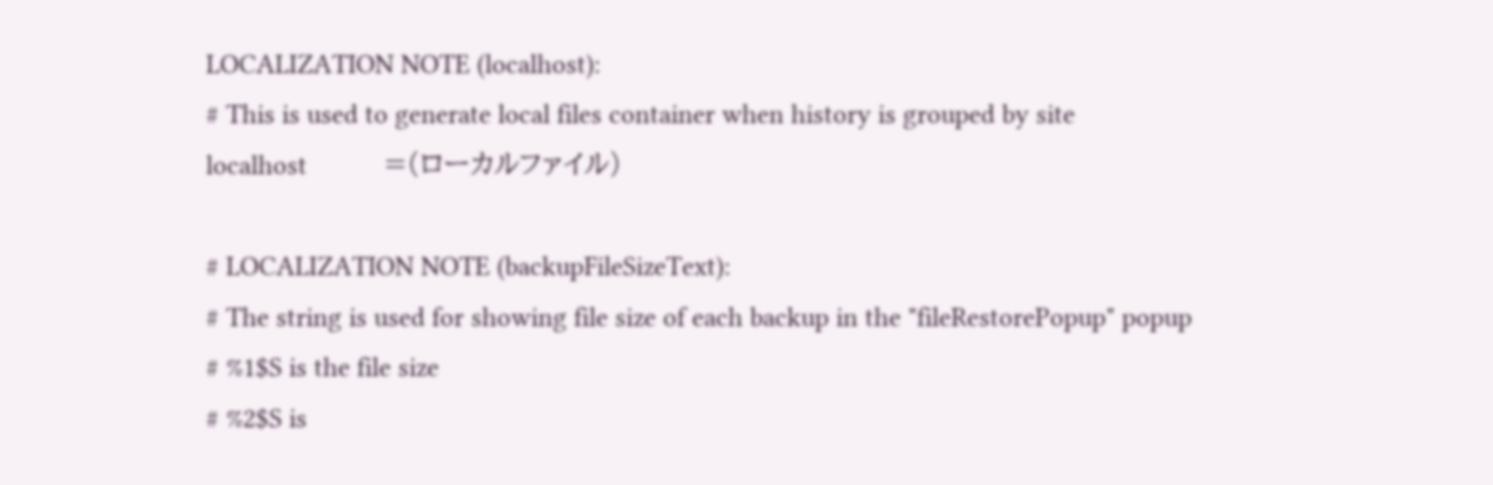LOCALIZATION NOTE (localhost):
# This is used to generate local files container when history is grouped by site
localhost           =(ローカルファイル)

# LOCALIZATION NOTE (backupFileSizeText):
# The string is used for showing file size of each backup in the "fileRestorePopup" popup
# %1$S is the file size
# %2$S is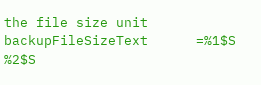the file size unit
backupFileSizeText      =%1$S %2$S